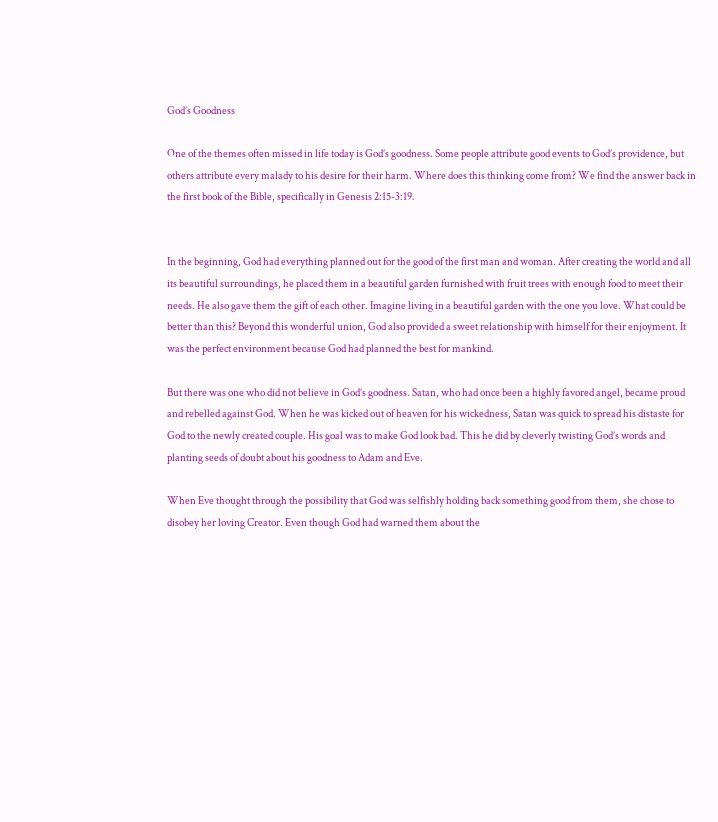God’s Goodness

One of the themes often missed in life today is God’s goodness. Some people attribute good events to God’s providence, but others attribute every malady to his desire for their harm. Where does this thinking come from? We find the answer back in the first book of the Bible, specifically in Genesis 2:15-3:19.


In the beginning, God had everything planned out for the good of the first man and woman. After creating the world and all its beautiful surroundings, he placed them in a beautiful garden furnished with fruit trees with enough food to meet their needs. He also gave them the gift of each other. Imagine living in a beautiful garden with the one you love. What could be better than this? Beyond this wonderful union, God also provided a sweet relationship with himself for their enjoyment. It was the perfect environment because God had planned the best for mankind.

But there was one who did not believe in God’s goodness. Satan, who had once been a highly favored angel, became proud and rebelled against God. When he was kicked out of heaven for his wickedness, Satan was quick to spread his distaste for God to the newly created couple. His goal was to make God look bad. This he did by cleverly twisting God’s words and planting seeds of doubt about his goodness to Adam and Eve.

When Eve thought through the possibility that God was selfishly holding back something good from them, she chose to disobey her loving Creator. Even though God had warned them about the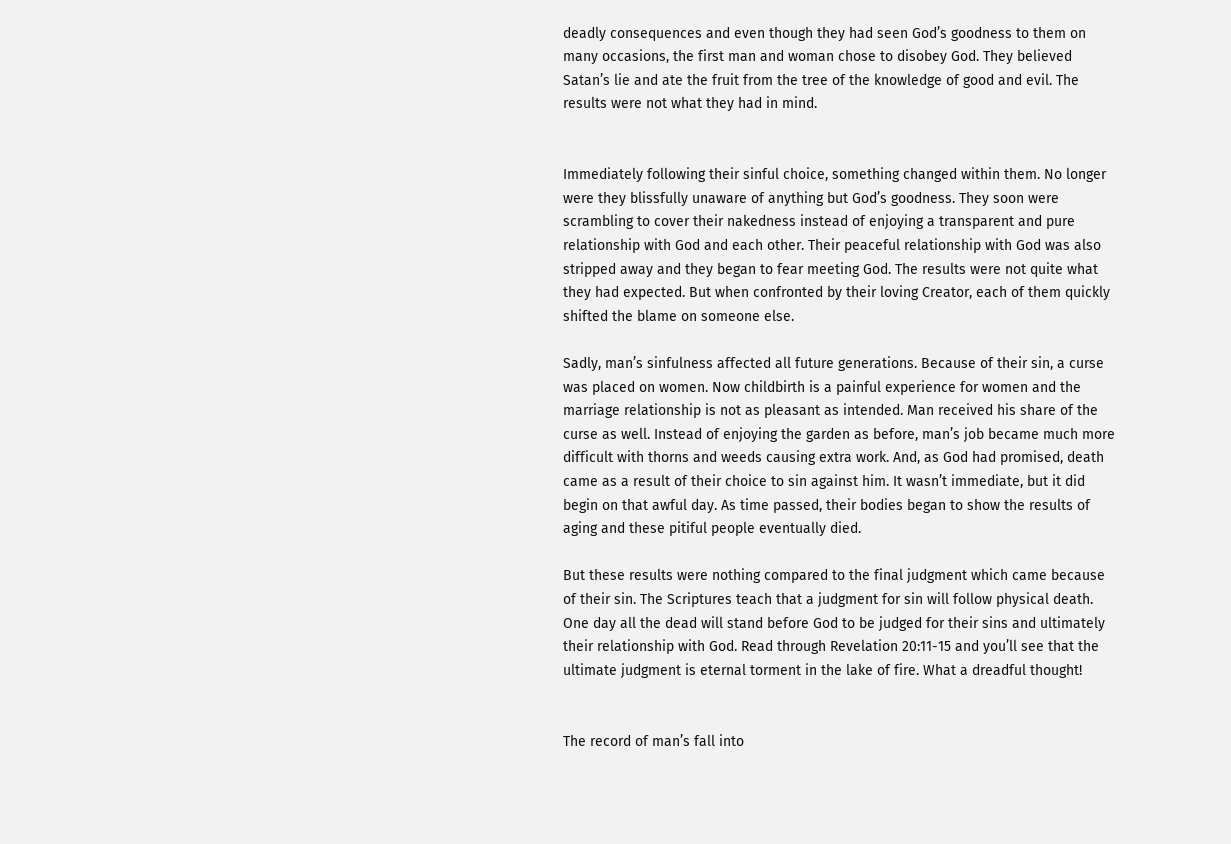deadly consequences and even though they had seen God’s goodness to them on many occasions, the first man and woman chose to disobey God. They believed Satan’s lie and ate the fruit from the tree of the knowledge of good and evil. The results were not what they had in mind.


Immediately following their sinful choice, something changed within them. No longer were they blissfully unaware of anything but God’s goodness. They soon were scrambling to cover their nakedness instead of enjoying a transparent and pure relationship with God and each other. Their peaceful relationship with God was also stripped away and they began to fear meeting God. The results were not quite what they had expected. But when confronted by their loving Creator, each of them quickly shifted the blame on someone else.

Sadly, man’s sinfulness affected all future generations. Because of their sin, a curse was placed on women. Now childbirth is a painful experience for women and the marriage relationship is not as pleasant as intended. Man received his share of the curse as well. Instead of enjoying the garden as before, man’s job became much more difficult with thorns and weeds causing extra work. And, as God had promised, death came as a result of their choice to sin against him. It wasn’t immediate, but it did begin on that awful day. As time passed, their bodies began to show the results of aging and these pitiful people eventually died.

But these results were nothing compared to the final judgment which came because of their sin. The Scriptures teach that a judgment for sin will follow physical death. One day all the dead will stand before God to be judged for their sins and ultimately their relationship with God. Read through Revelation 20:11-15 and you’ll see that the ultimate judgment is eternal torment in the lake of fire. What a dreadful thought!


The record of man’s fall into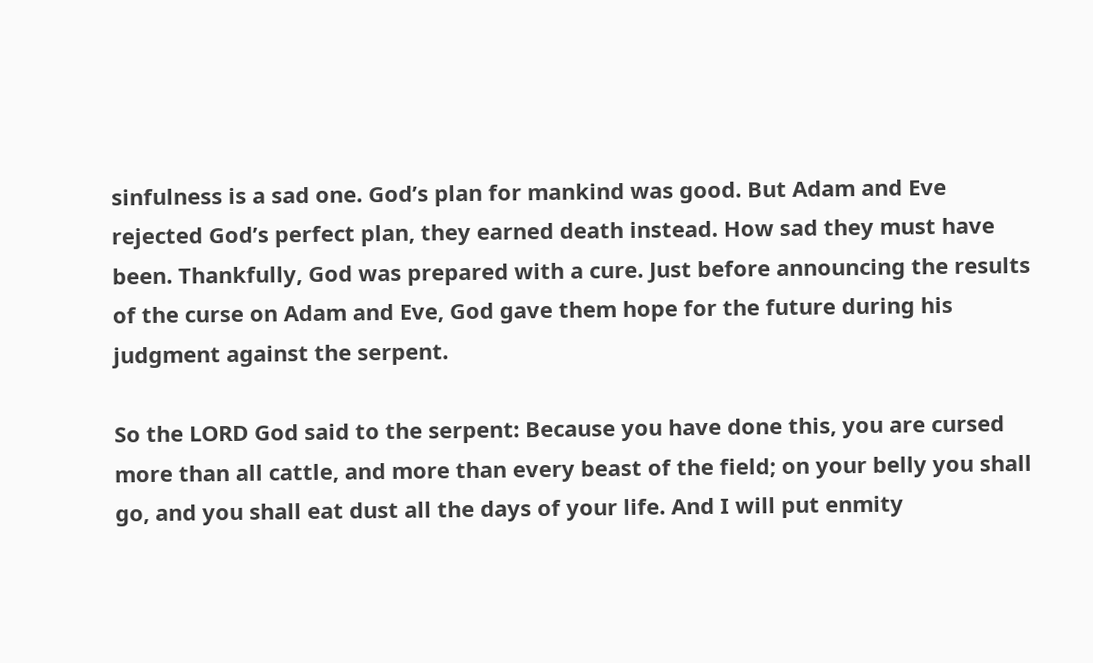sinfulness is a sad one. God’s plan for mankind was good. But Adam and Eve rejected God’s perfect plan, they earned death instead. How sad they must have been. Thankfully, God was prepared with a cure. Just before announcing the results of the curse on Adam and Eve, God gave them hope for the future during his judgment against the serpent.

So the LORD God said to the serpent: Because you have done this, you are cursed more than all cattle, and more than every beast of the field; on your belly you shall go, and you shall eat dust all the days of your life. And I will put enmity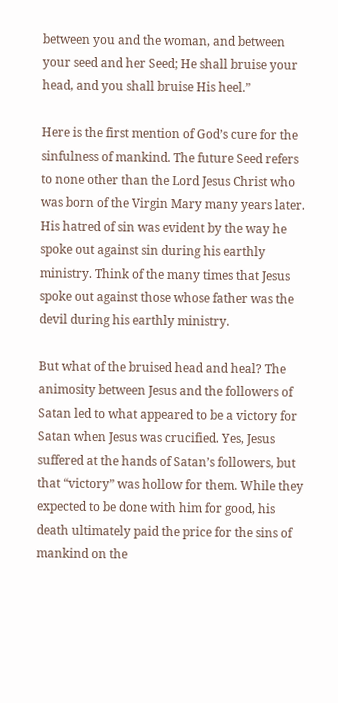between you and the woman, and between your seed and her Seed; He shall bruise your head, and you shall bruise His heel.”

Here is the first mention of God’s cure for the sinfulness of mankind. The future Seed refers to none other than the Lord Jesus Christ who was born of the Virgin Mary many years later. His hatred of sin was evident by the way he spoke out against sin during his earthly ministry. Think of the many times that Jesus spoke out against those whose father was the devil during his earthly ministry.

But what of the bruised head and heal? The animosity between Jesus and the followers of Satan led to what appeared to be a victory for Satan when Jesus was crucified. Yes, Jesus suffered at the hands of Satan’s followers, but that “victory” was hollow for them. While they expected to be done with him for good, his death ultimately paid the price for the sins of mankind on the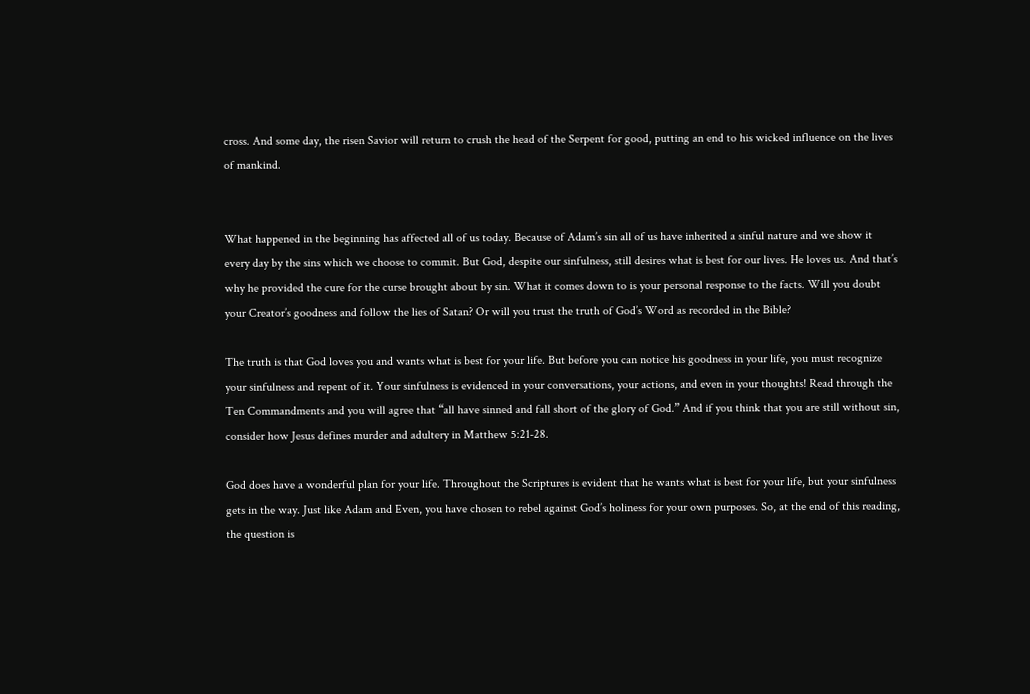cross. And some day, the risen Savior will return to crush the head of the Serpent for good, putting an end to his wicked influence on the lives of mankind.


What happened in the beginning has affected all of us today. Because of Adam’s sin all of us have inherited a sinful nature and we show it every day by the sins which we choose to commit. But God, despite our sinfulness, still desires what is best for our lives. He loves us. And that’s why he provided the cure for the curse brought about by sin. What it comes down to is your personal response to the facts. Will you doubt your Creator’s goodness and follow the lies of Satan? Or will you trust the truth of God’s Word as recorded in the Bible?

The truth is that God loves you and wants what is best for your life. But before you can notice his goodness in your life, you must recognize your sinfulness and repent of it. Your sinfulness is evidenced in your conversations, your actions, and even in your thoughts! Read through the Ten Commandments and you will agree that “all have sinned and fall short of the glory of God.” And if you think that you are still without sin, consider how Jesus defines murder and adultery in Matthew 5:21-28.

God does have a wonderful plan for your life. Throughout the Scriptures is evident that he wants what is best for your life, but your sinfulness gets in the way. Just like Adam and Even, you have chosen to rebel against God’s holiness for your own purposes. So, at the end of this reading, the question is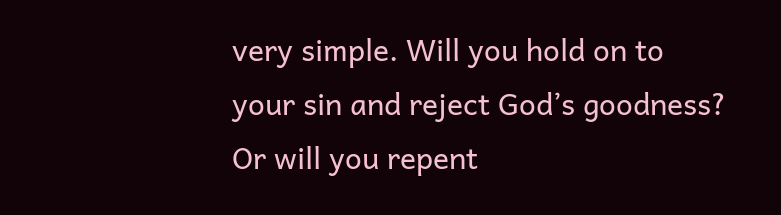very simple. Will you hold on to your sin and reject God’s goodness? Or will you repent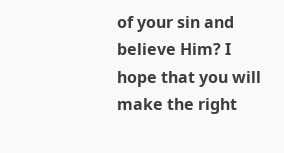of your sin and believe Him? I hope that you will make the right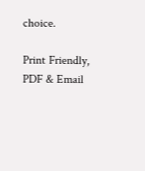choice.

Print Friendly, PDF & Email